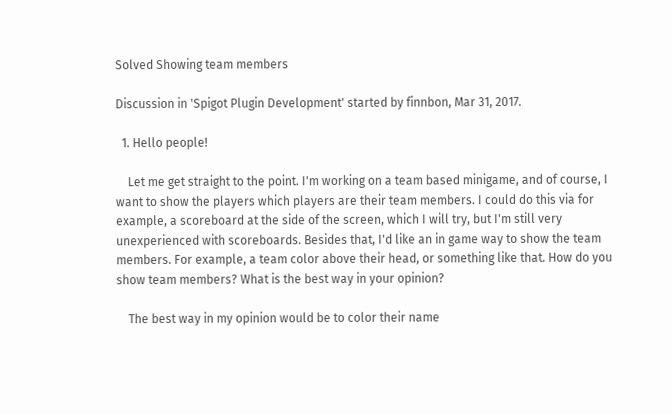Solved Showing team members

Discussion in 'Spigot Plugin Development' started by finnbon, Mar 31, 2017.

  1. Hello people!

    Let me get straight to the point. I'm working on a team based minigame, and of course, I want to show the players which players are their team members. I could do this via for example, a scoreboard at the side of the screen, which I will try, but I'm still very unexperienced with scoreboards. Besides that, I'd like an in game way to show the team members. For example, a team color above their head, or something like that. How do you show team members? What is the best way in your opinion?

    The best way in my opinion would be to color their name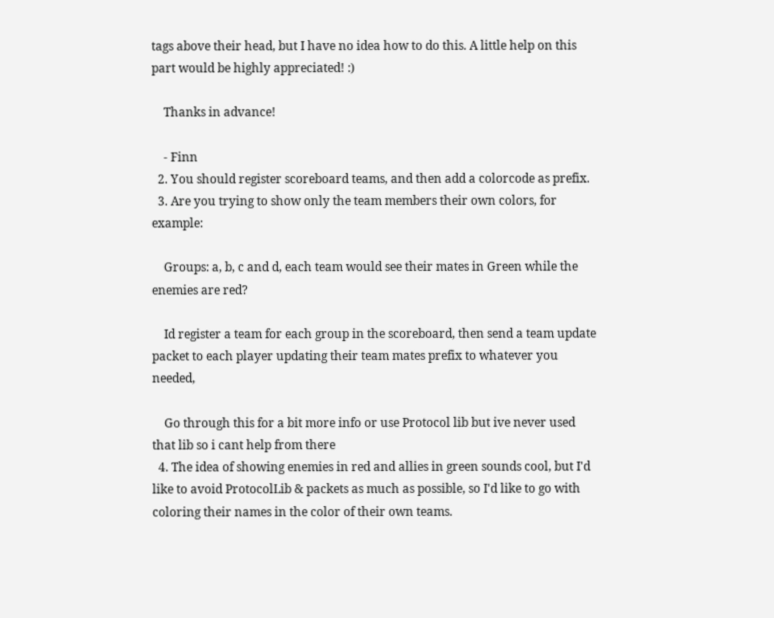tags above their head, but I have no idea how to do this. A little help on this part would be highly appreciated! :)

    Thanks in advance!

    - Finn
  2. You should register scoreboard teams, and then add a colorcode as prefix.
  3. Are you trying to show only the team members their own colors, for example:

    Groups: a, b, c and d, each team would see their mates in Green while the enemies are red?

    Id register a team for each group in the scoreboard, then send a team update packet to each player updating their team mates prefix to whatever you needed,

    Go through this for a bit more info or use Protocol lib but ive never used that lib so i cant help from there
  4. The idea of showing enemies in red and allies in green sounds cool, but I'd like to avoid ProtocolLib & packets as much as possible, so I'd like to go with coloring their names in the color of their own teams.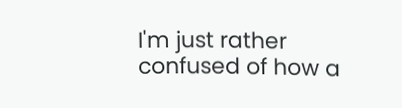I'm just rather confused of how a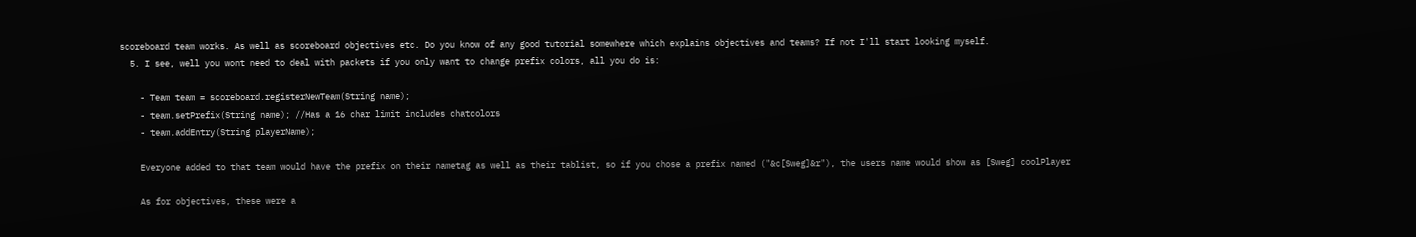scoreboard team works. As well as scoreboard objectives etc. Do you know of any good tutorial somewhere which explains objectives and teams? If not I'll start looking myself.
  5. I see, well you wont need to deal with packets if you only want to change prefix colors, all you do is:

    - Team team = scoreboard.registerNewTeam(String name);
    - team.setPrefix(String name); //Has a 16 char limit includes chatcolors
    - team.addEntry(String playerName);

    Everyone added to that team would have the prefix on their nametag as well as their tablist, so if you chose a prefix named ("&c[Sweg]&r"), the users name would show as [Sweg] coolPlayer

    As for objectives, these were a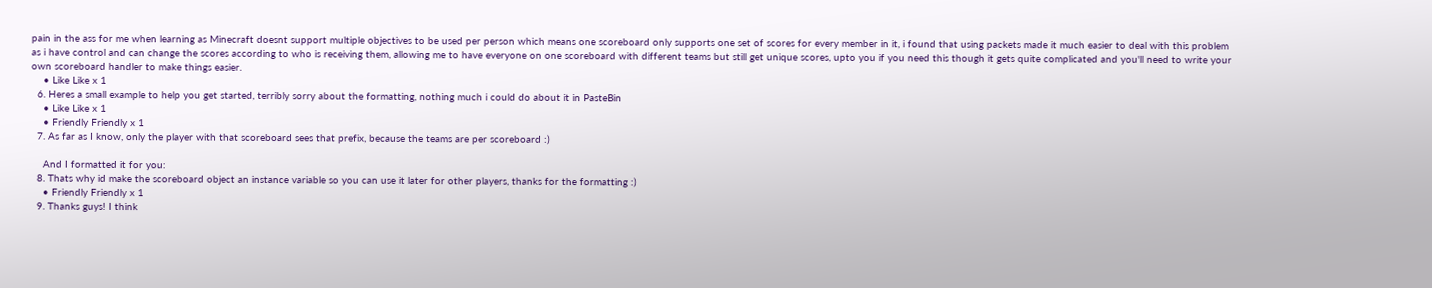pain in the ass for me when learning as Minecraft doesnt support multiple objectives to be used per person which means one scoreboard only supports one set of scores for every member in it, i found that using packets made it much easier to deal with this problem as i have control and can change the scores according to who is receiving them, allowing me to have everyone on one scoreboard with different teams but still get unique scores, upto you if you need this though it gets quite complicated and you'll need to write your own scoreboard handler to make things easier.
    • Like Like x 1
  6. Heres a small example to help you get started, terribly sorry about the formatting, nothing much i could do about it in PasteBin
    • Like Like x 1
    • Friendly Friendly x 1
  7. As far as I know, only the player with that scoreboard sees that prefix, because the teams are per scoreboard :)

    And I formatted it for you:
  8. Thats why id make the scoreboard object an instance variable so you can use it later for other players, thanks for the formatting :)
    • Friendly Friendly x 1
  9. Thanks guys! I think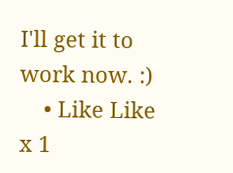I'll get it to work now. :)
    • Like Like x 1